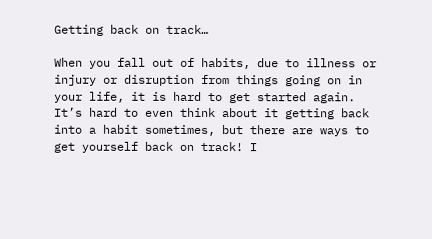Getting back on track…

When you fall out of habits, due to illness or injury or disruption from things going on in your life, it is hard to get started again. It’s hard to even think about it getting back into a habit sometimes, but there are ways to get yourself back on track! I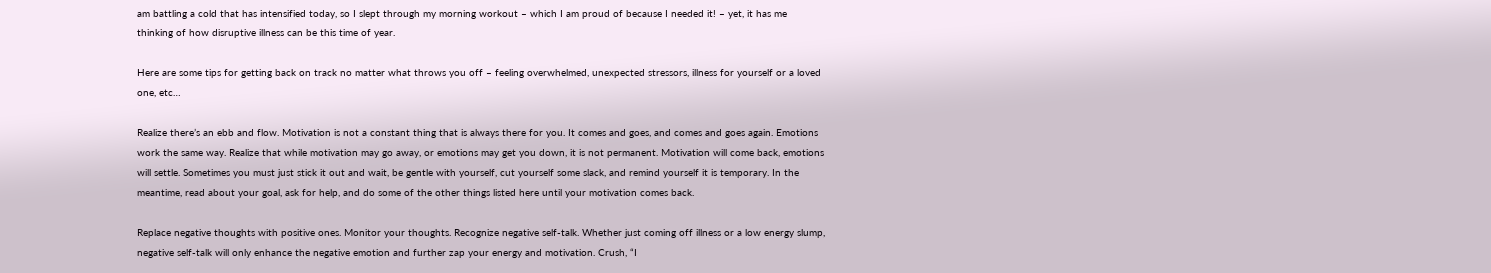am battling a cold that has intensified today, so I slept through my morning workout – which I am proud of because I needed it! – yet, it has me thinking of how disruptive illness can be this time of year.

Here are some tips for getting back on track no matter what throws you off – feeling overwhelmed, unexpected stressors, illness for yourself or a loved one, etc…

Realize there’s an ebb and flow. Motivation is not a constant thing that is always there for you. It comes and goes, and comes and goes again. Emotions work the same way. Realize that while motivation may go away, or emotions may get you down, it is not permanent. Motivation will come back, emotions will settle. Sometimes you must just stick it out and wait, be gentle with yourself, cut yourself some slack, and remind yourself it is temporary. In the meantime, read about your goal, ask for help, and do some of the other things listed here until your motivation comes back.

Replace negative thoughts with positive ones. Monitor your thoughts. Recognize negative self-talk. Whether just coming off illness or a low energy slump, negative self-talk will only enhance the negative emotion and further zap your energy and motivation. Crush, “I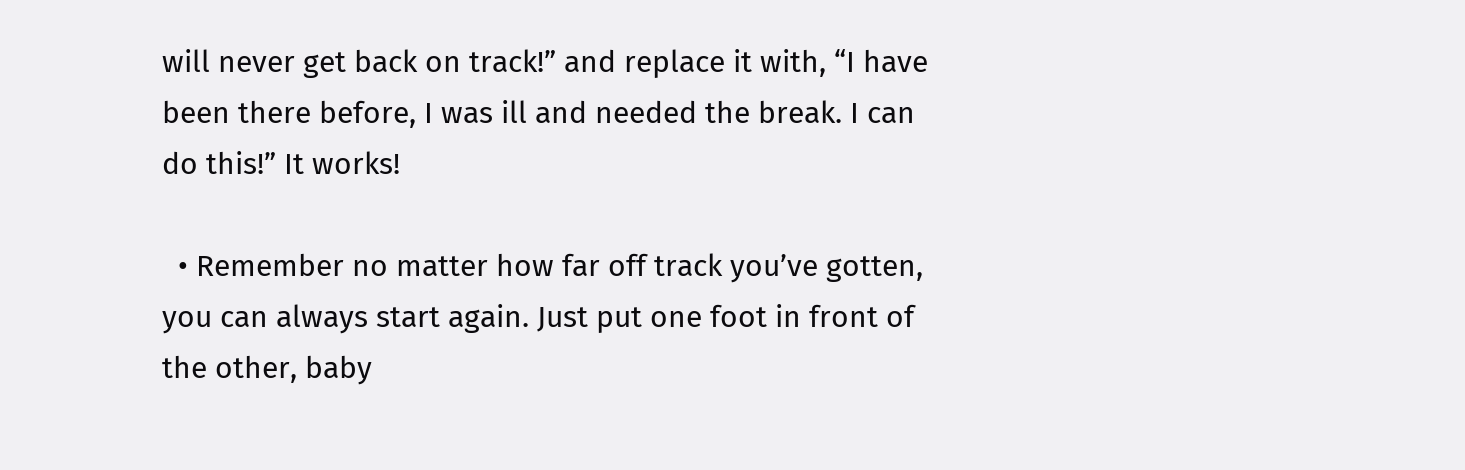will never get back on track!” and replace it with, “I have been there before, I was ill and needed the break. I can do this!” It works!

  • Remember no matter how far off track you’ve gotten, you can always start again. Just put one foot in front of the other, baby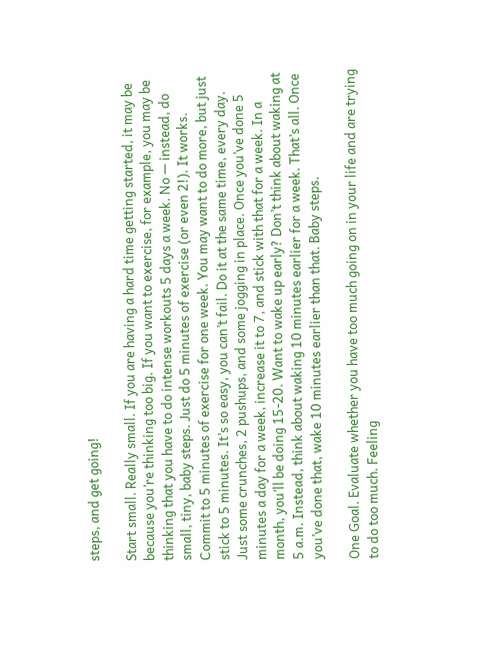steps, and get going!

Start small. Really small. If you are having a hard time getting started, it may be because you’re thinking too big. If you want to exercise, for example, you may be thinking that you have to do intense workouts 5 days a week. No — instead, do small, tiny, baby steps. Just do 5 minutes of exercise (or even 2!). It works. Commit to 5 minutes of exercise for one week. You may want to do more, but just stick to 5 minutes. It’s so easy, you can’t fail. Do it at the same time, every day. Just some crunches, 2 pushups, and some jogging in place. Once you’ve done 5 minutes a day for a week, increase it to 7, and stick with that for a week. In a month, you’ll be doing 15-20. Want to wake up early? Don’t think about waking at 5 a.m. Instead, think about waking 10 minutes earlier for a week. That’s all. Once you’ve done that, wake 10 minutes earlier than that. Baby steps.

One Goal. Evaluate whether you have too much going on in your life and are trying to do too much. Feeling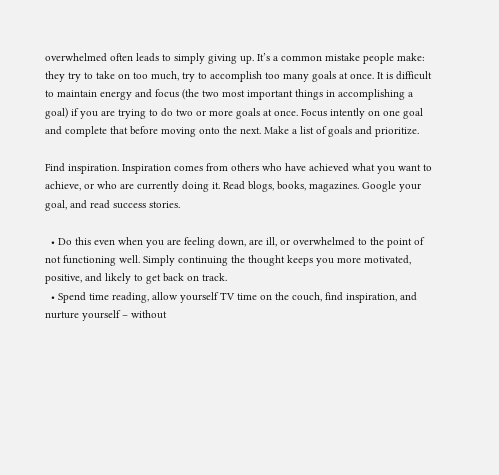overwhelmed often leads to simply giving up. It’s a common mistake people make: they try to take on too much, try to accomplish too many goals at once. It is difficult to maintain energy and focus (the two most important things in accomplishing a goal) if you are trying to do two or more goals at once. Focus intently on one goal and complete that before moving onto the next. Make a list of goals and prioritize.

Find inspiration. Inspiration comes from others who have achieved what you want to achieve, or who are currently doing it. Read blogs, books, magazines. Google your goal, and read success stories.

  • Do this even when you are feeling down, are ill, or overwhelmed to the point of not functioning well. Simply continuing the thought keeps you more motivated, positive, and likely to get back on track.
  • Spend time reading, allow yourself TV time on the couch, find inspiration, and nurture yourself – without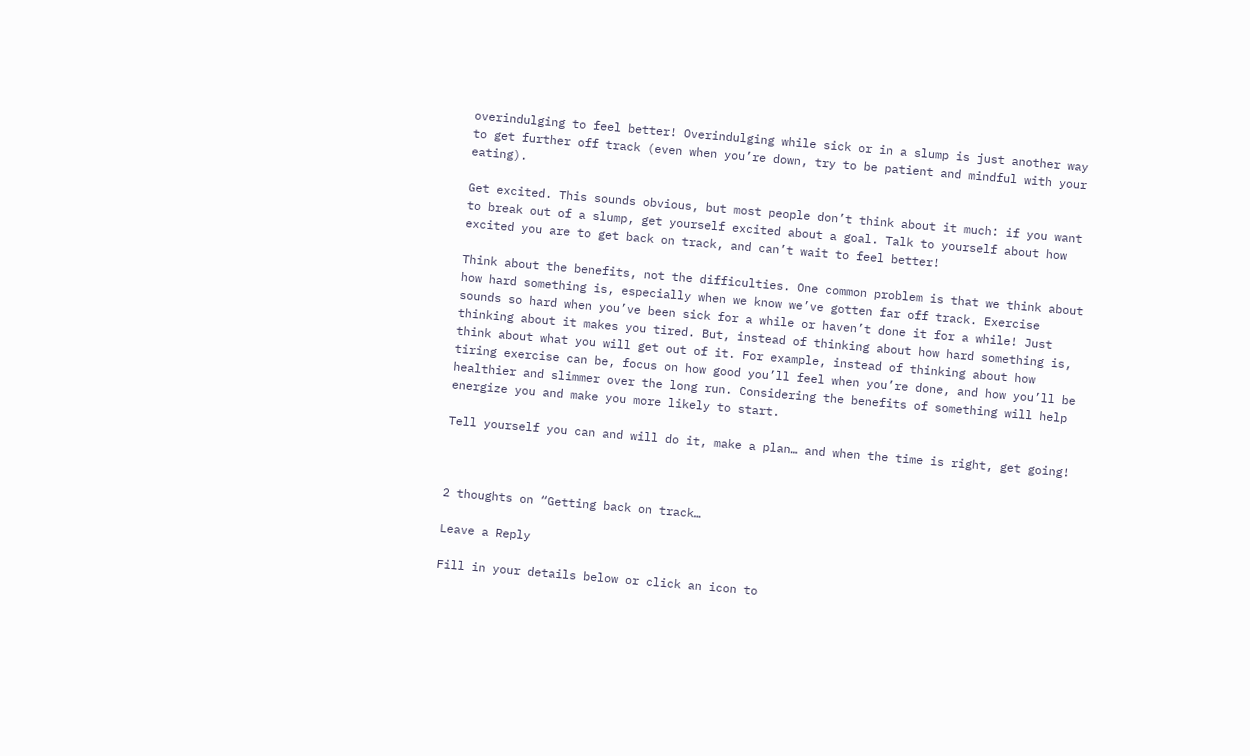overindulging to feel better! Overindulging while sick or in a slump is just another way to get further off track (even when you’re down, try to be patient and mindful with your eating).

Get excited. This sounds obvious, but most people don’t think about it much: if you want to break out of a slump, get yourself excited about a goal. Talk to yourself about how excited you are to get back on track, and can’t wait to feel better!

Think about the benefits, not the difficulties. One common problem is that we think about how hard something is, especially when we know we’ve gotten far off track. Exercise sounds so hard when you’ve been sick for a while or haven’t done it for a while! Just thinking about it makes you tired. But, instead of thinking about how hard something is, think about what you will get out of it. For example, instead of thinking about how tiring exercise can be, focus on how good you’ll feel when you’re done, and how you’ll be healthier and slimmer over the long run. Considering the benefits of something will help energize you and make you more likely to start.

Tell yourself you can and will do it, make a plan… and when the time is right, get going!



2 thoughts on “Getting back on track…

Leave a Reply

Fill in your details below or click an icon to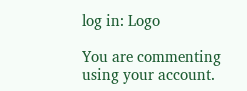log in: Logo

You are commenting using your account.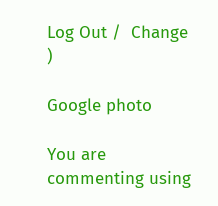Log Out /  Change )

Google photo

You are commenting using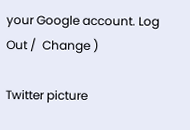your Google account. Log Out /  Change )

Twitter picture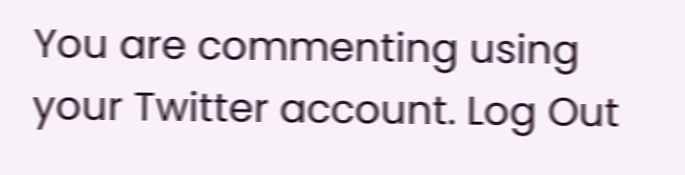You are commenting using your Twitter account. Log Out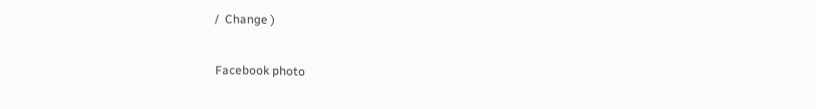/  Change )

Facebook photo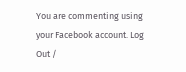You are commenting using your Facebook account. Log Out /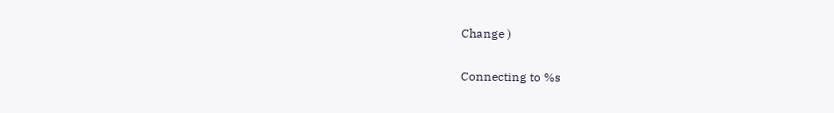Change )

Connecting to %s